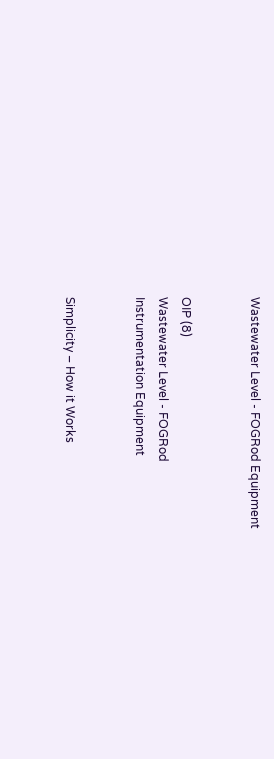Wastewater Level - FOGRod Equipment


OIP (8)
Wastewater Level - FOGRod
Instrumentation Equipment


Simplicity – How it Works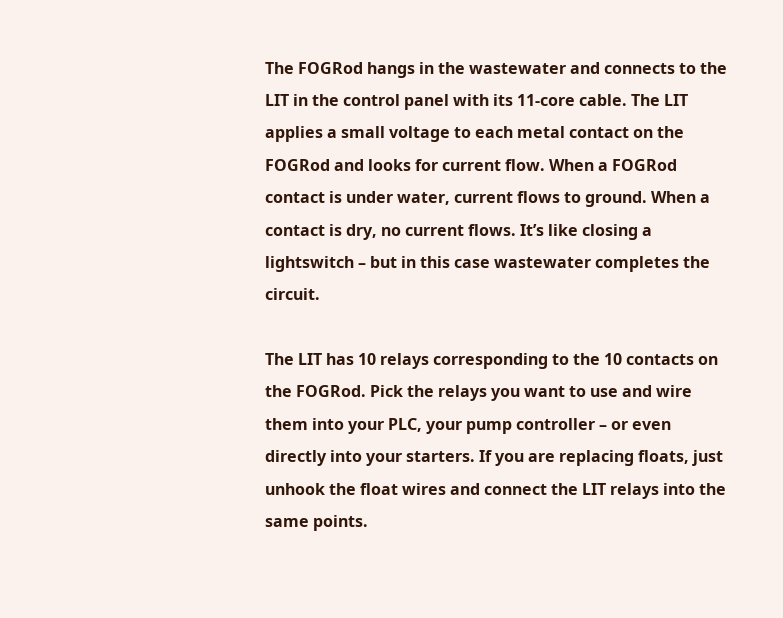The FOGRod hangs in the wastewater and connects to the LIT in the control panel with its 11-core cable. The LIT applies a small voltage to each metal contact on the FOGRod and looks for current flow. When a FOGRod contact is under water, current flows to ground. When a contact is dry, no current flows. It’s like closing a lightswitch – but in this case wastewater completes the circuit.

The LIT has 10 relays corresponding to the 10 contacts on the FOGRod. Pick the relays you want to use and wire them into your PLC, your pump controller – or even directly into your starters. If you are replacing floats, just unhook the float wires and connect the LIT relays into the same points.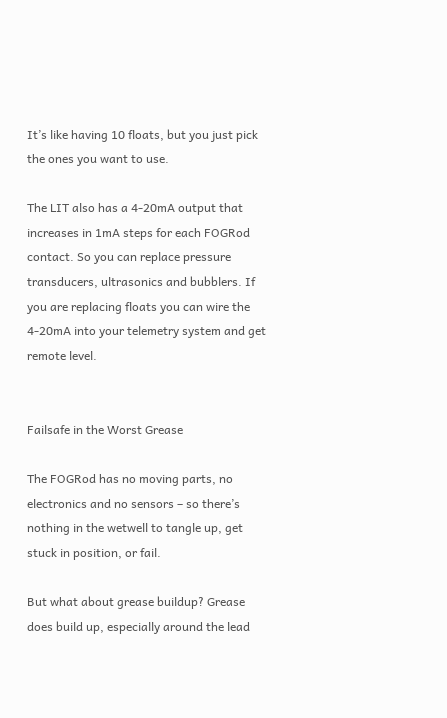It’s like having 10 floats, but you just pick the ones you want to use.

The LIT also has a 4-20mA output that increases in 1mA steps for each FOGRod contact. So you can replace pressure transducers, ultrasonics and bubblers. If you are replacing floats you can wire the 4-20mA into your telemetry system and get remote level.


Failsafe in the Worst Grease

The FOGRod has no moving parts, no electronics and no sensors – so there’s nothing in the wetwell to tangle up, get stuck in position, or fail.

But what about grease buildup? Grease does build up, especially around the lead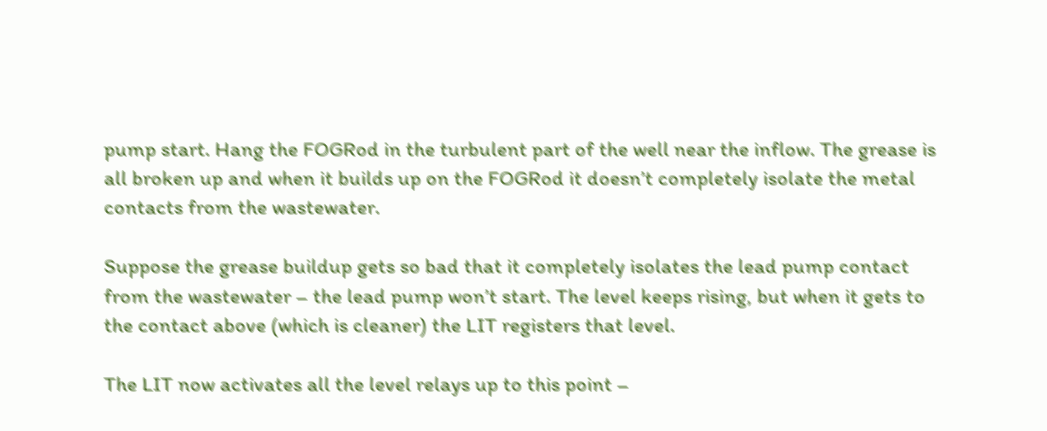pump start. Hang the FOGRod in the turbulent part of the well near the inflow. The grease is all broken up and when it builds up on the FOGRod it doesn’t completely isolate the metal
contacts from the wastewater.

Suppose the grease buildup gets so bad that it completely isolates the lead pump contact from the wastewater – the lead pump won’t start. The level keeps rising, but when it gets to the contact above (which is cleaner) the LIT registers that level.

The LIT now activates all the level relays up to this point –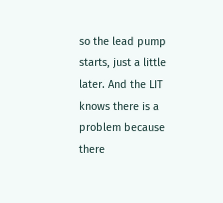so the lead pump starts, just a little later. And the LIT knows there is a problem because there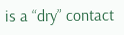is a “dry” contact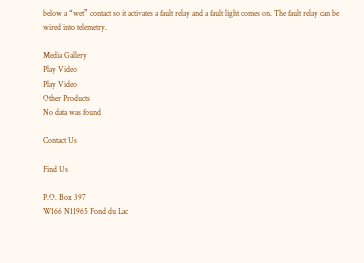below a “wet” contact so it activates a fault relay and a fault light comes on. The fault relay can be wired into telemetry.

Media Gallery
Play Video
Play Video
Other Products
No data was found

Contact Us

Find Us

P.O. Box 397
W166 N11965 Fond du Lac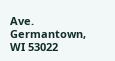Ave.
Germantown, WI 53022